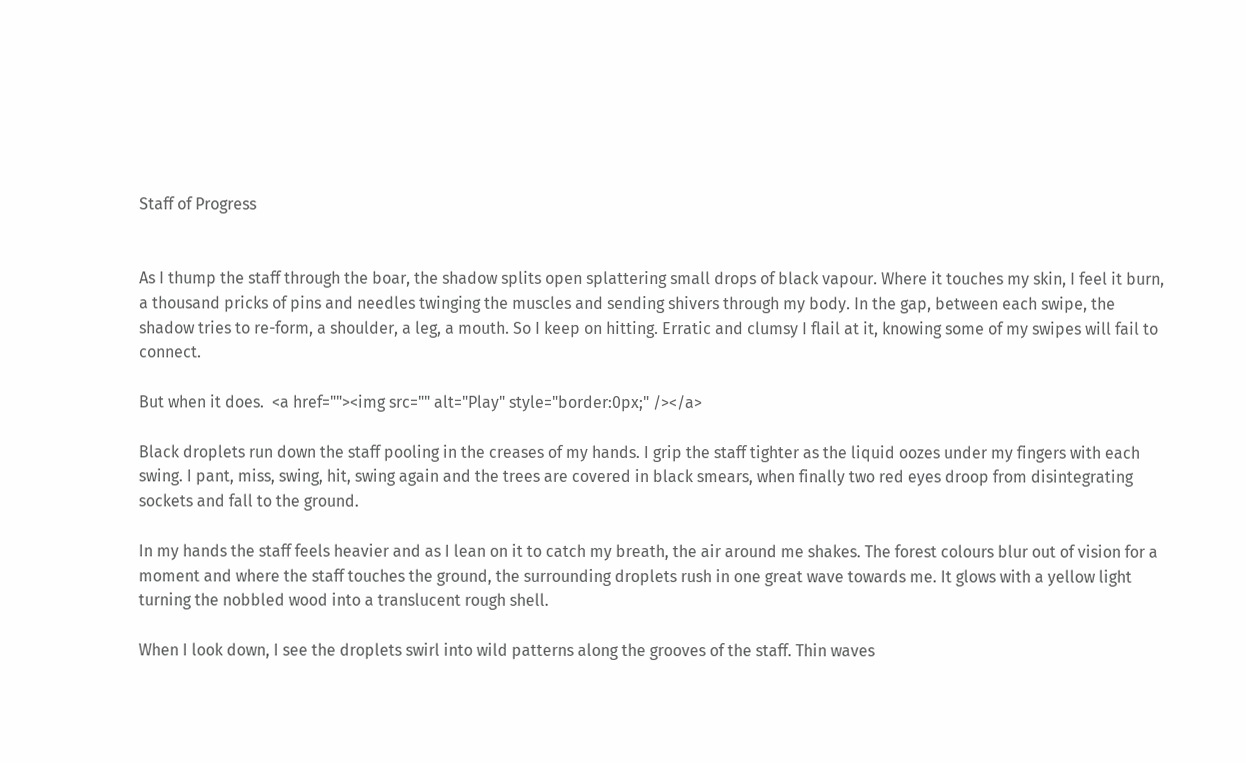Staff of Progress


As I thump the staff through the boar, the shadow splits open splattering small drops of black vapour. Where it touches my skin, I feel it burn, a thousand pricks of pins and needles twinging the muscles and sending shivers through my body. In the gap, between each swipe, the shadow tries to re-form, a shoulder, a leg, a mouth. So I keep on hitting. Erratic and clumsy I flail at it, knowing some of my swipes will fail to connect.

But when it does.  <a href=""><img src="" alt="Play" style="border:0px;" /></a>

Black droplets run down the staff pooling in the creases of my hands. I grip the staff tighter as the liquid oozes under my fingers with each swing. I pant, miss, swing, hit, swing again and the trees are covered in black smears, when finally two red eyes droop from disintegrating sockets and fall to the ground.

In my hands the staff feels heavier and as I lean on it to catch my breath, the air around me shakes. The forest colours blur out of vision for a moment and where the staff touches the ground, the surrounding droplets rush in one great wave towards me. It glows with a yellow light turning the nobbled wood into a translucent rough shell.

When I look down, I see the droplets swirl into wild patterns along the grooves of the staff. Thin waves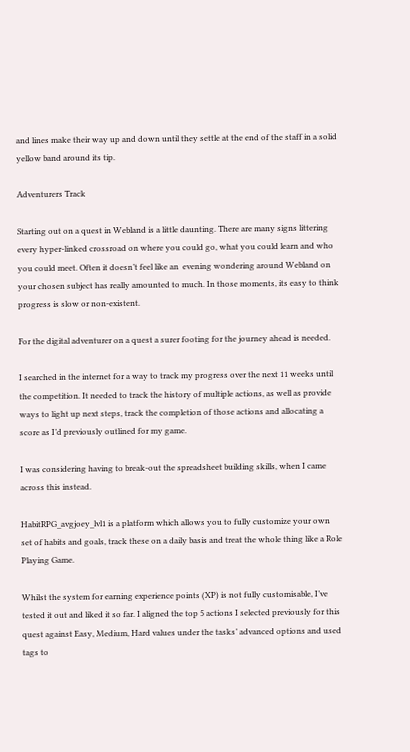and lines make their way up and down until they settle at the end of the staff in a solid yellow band around its tip.

Adventurers Track

Starting out on a quest in Webland is a little daunting. There are many signs littering every hyper-linked crossroad on where you could go, what you could learn and who you could meet. Often it doesn’t feel like an  evening wondering around Webland on your chosen subject has really amounted to much. In those moments, its easy to think progress is slow or non-existent.

For the digital adventurer on a quest a surer footing for the journey ahead is needed.

I searched in the internet for a way to track my progress over the next 11 weeks until the competition. It needed to track the history of multiple actions, as well as provide ways to light up next steps, track the completion of those actions and allocating a score as I’d previously outlined for my game.

I was considering having to break-out the spreadsheet building skills, when I came across this instead.

HabitRPG_avgjoey_lvl1 is a platform which allows you to fully customize your own set of habits and goals, track these on a daily basis and treat the whole thing like a Role Playing Game.

Whilst the system for earning experience points (XP) is not fully customisable, I’ve tested it out and liked it so far. I aligned the top 5 actions I selected previously for this quest against Easy, Medium, Hard values under the tasks’ advanced options and used tags to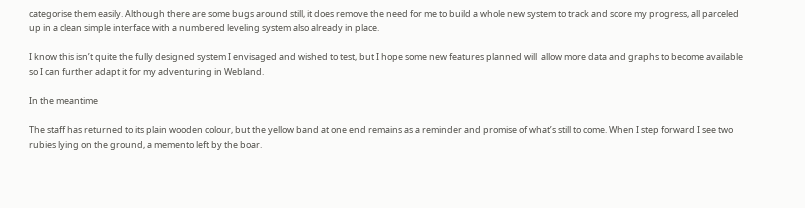categorise them easily. Although there are some bugs around still, it does remove the need for me to build a whole new system to track and score my progress, all parceled up in a clean simple interface with a numbered leveling system also already in place.

I know this isn’t quite the fully designed system I envisaged and wished to test, but I hope some new features planned will  allow more data and graphs to become available so I can further adapt it for my adventuring in Webland.

In the meantime

The staff has returned to its plain wooden colour, but the yellow band at one end remains as a reminder and promise of what’s still to come. When I step forward I see two rubies lying on the ground, a memento left by the boar.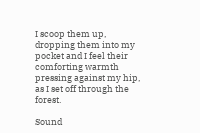I scoop them up,  dropping them into my pocket and I feel their comforting warmth pressing against my hip, as I set off through the forest.

Sound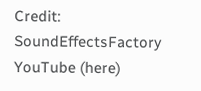Credit: SoundEffectsFactory YouTube (here)